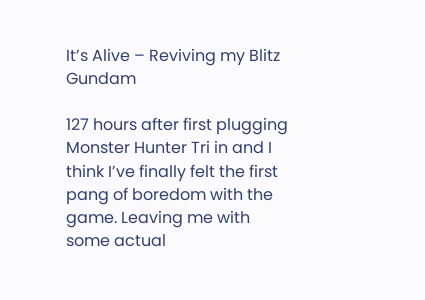It’s Alive – Reviving my Blitz Gundam

127 hours after first plugging Monster Hunter Tri in and I think I’ve finally felt the first pang of boredom with the game. Leaving me with some actual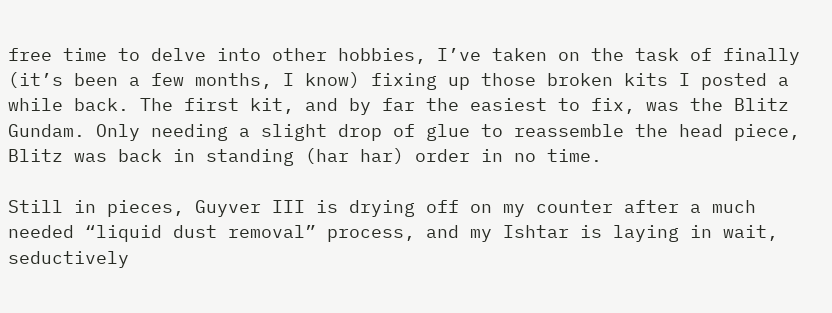free time to delve into other hobbies, I’ve taken on the task of finally (it’s been a few months, I know) fixing up those broken kits I posted a while back. The first kit, and by far the easiest to fix, was the Blitz Gundam. Only needing a slight drop of glue to reassemble the head piece, Blitz was back in standing (har har) order in no time.

Still in pieces, Guyver III is drying off on my counter after a much needed “liquid dust removal” process, and my Ishtar is laying in wait, seductively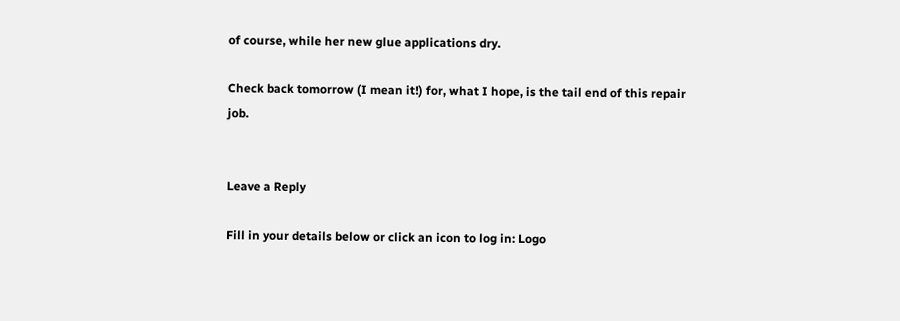of course, while her new glue applications dry.

Check back tomorrow (I mean it!) for, what I hope, is the tail end of this repair job.


Leave a Reply

Fill in your details below or click an icon to log in: Logo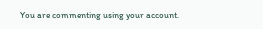You are commenting using your account.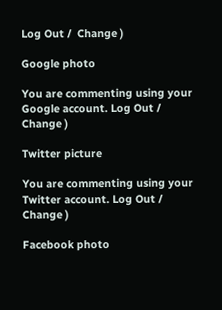Log Out /  Change )

Google photo

You are commenting using your Google account. Log Out /  Change )

Twitter picture

You are commenting using your Twitter account. Log Out /  Change )

Facebook photo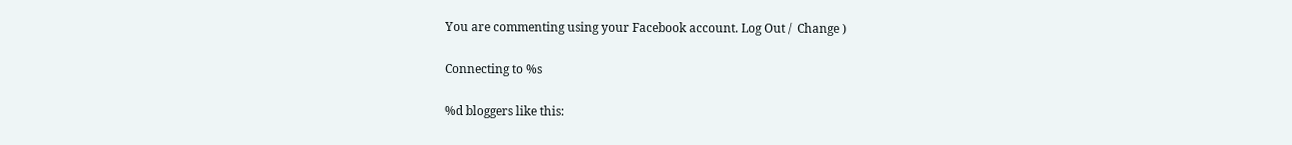You are commenting using your Facebook account. Log Out /  Change )

Connecting to %s

%d bloggers like this: